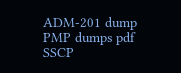ADM-201 dump PMP dumps pdf SSCP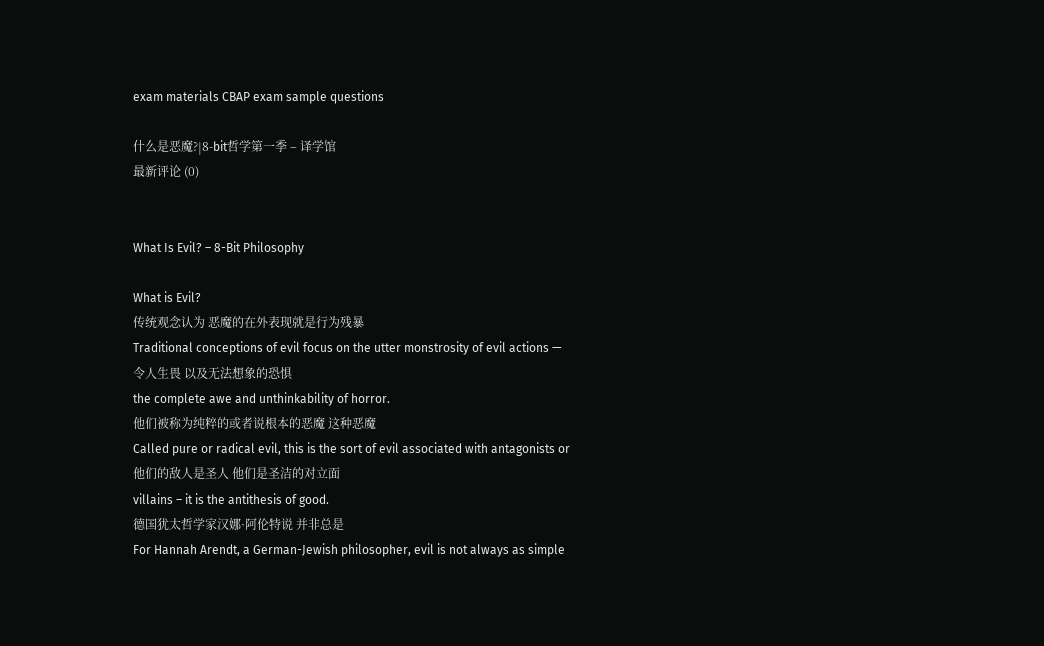exam materials CBAP exam sample questions

什么是恶魔?|8-bit哲学第一季 – 译学馆
最新评论 (0)


What Is Evil? – 8-Bit Philosophy

What is Evil?
传统观念认为 恶魔的在外表现就是行为残暴
Traditional conceptions of evil focus on the utter monstrosity of evil actions —
令人生畏 以及无法想象的恐惧
the complete awe and unthinkability of horror.
他们被称为纯粹的或者说根本的恶魔 这种恶魔
Called pure or radical evil, this is the sort of evil associated with antagonists or
他们的敌人是圣人 他们是圣洁的对立面
villains – it is the antithesis of good.
德国犹太哲学家汉娜·阿伦特说 并非总是
For Hannah Arendt, a German-Jewish philosopher, evil is not always as simple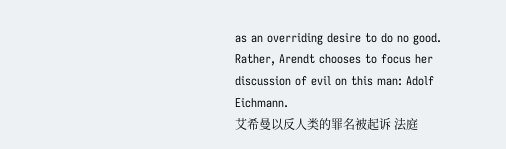as an overriding desire to do no good.
Rather, Arendt chooses to focus her discussion of evil on this man: Adolf Eichmann.
艾希曼以反人类的罪名被起诉 法庭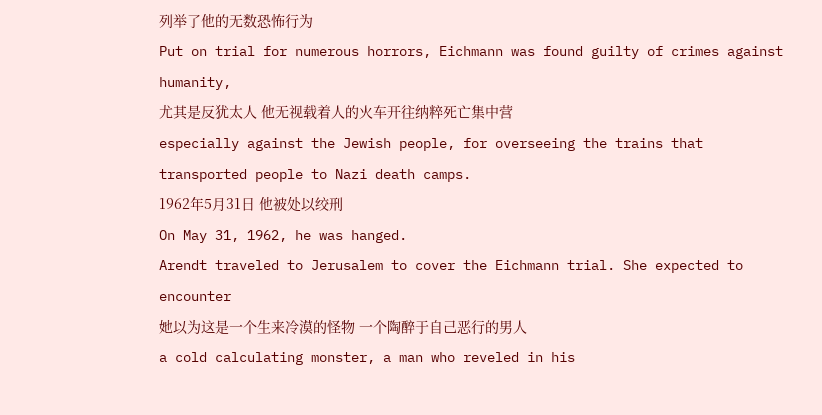列举了他的无数恐怖行为
Put on trial for numerous horrors, Eichmann was found guilty of crimes against humanity,
尤其是反犹太人 他无视载着人的火车开往纳粹死亡集中营
especially against the Jewish people, for overseeing the trains that transported people to Nazi death camps.
1962年5月31日 他被处以绞刑
On May 31, 1962, he was hanged.
Arendt traveled to Jerusalem to cover the Eichmann trial. She expected to encounter
她以为这是一个生来冷漠的怪物 一个陶醉于自己恶行的男人
a cold calculating monster, a man who reveled in his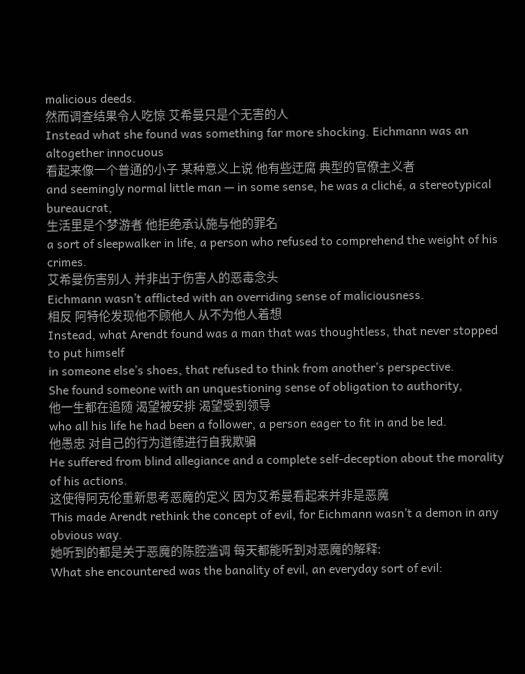malicious deeds.
然而调查结果令人吃惊 艾希曼只是个无害的人
Instead what she found was something far more shocking. Eichmann was an altogether innocuous
看起来像一个普通的小子 某种意义上说 他有些迂腐 典型的官僚主义者
and seemingly normal little man — in some sense, he was a cliché, a stereotypical bureaucrat,
生活里是个梦游者 他拒绝承认施与他的罪名
a sort of sleepwalker in life, a person who refused to comprehend the weight of his crimes.
艾希曼伤害别人 并非出于伤害人的恶毒念头
Eichmann wasn’t afflicted with an overriding sense of maliciousness.
相反 阿特伦发现他不顾他人 从不为他人着想
Instead, what Arendt found was a man that was thoughtless, that never stopped to put himself
in someone else’s shoes, that refused to think from another’s perspective.
She found someone with an unquestioning sense of obligation to authority,
他一生都在追随 渴望被安排 渴望受到领导
who all his life he had been a follower, a person eager to fit in and be led.
他愚忠 对自己的行为道德进行自我欺骗
He suffered from blind allegiance and a complete self-deception about the morality of his actions.
这使得阿克伦重新思考恶魔的定义 因为艾希曼看起来并非是恶魔
This made Arendt rethink the concept of evil, for Eichmann wasn’t a demon in any obvious way.
她听到的都是关于恶魔的陈腔滥调 每天都能听到对恶魔的解释:
What she encountered was the banality of evil, an everyday sort of evil: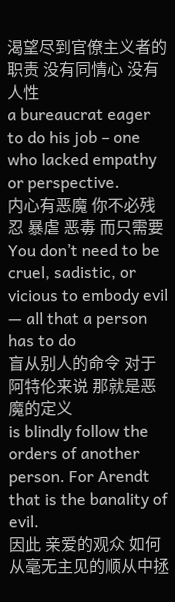渴望尽到官僚主义者的职责 没有同情心 没有人性
a bureaucrat eager to do his job – one who lacked empathy or perspective.
内心有恶魔 你不必残忍 暴虐 恶毒 而只需要
You don’t need to be cruel, sadistic, or vicious to embody evil — all that a person has to do
盲从别人的命令 对于阿特伦来说 那就是恶魔的定义
is blindly follow the orders of another person. For Arendt that is the banality of evil.
因此 亲爱的观众 如何从毫无主见的顺从中拯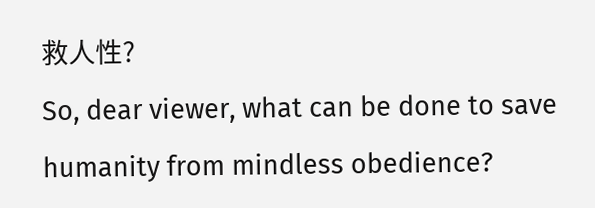救人性?
So, dear viewer, what can be done to save humanity from mindless obedience?